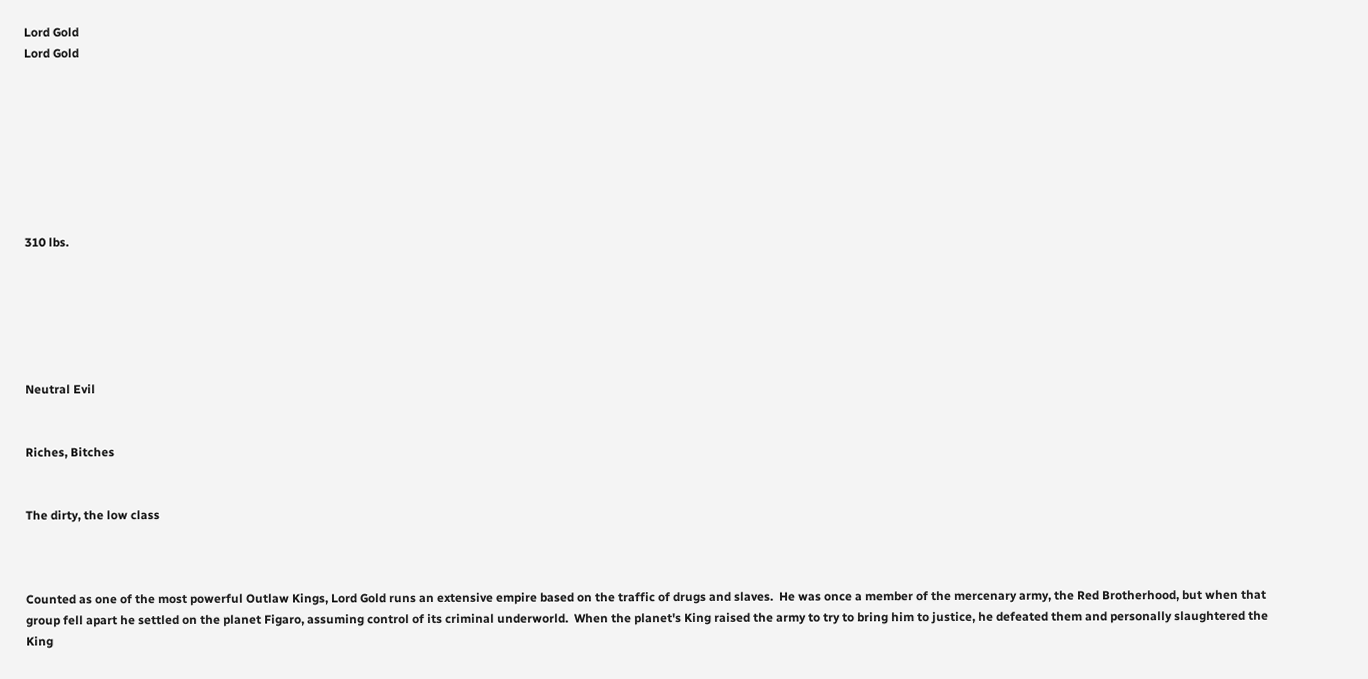Lord Gold
Lord Gold








310 lbs.






Neutral Evil


Riches, Bitches


The dirty, the low class



Counted as one of the most powerful Outlaw Kings, Lord Gold runs an extensive empire based on the traffic of drugs and slaves.  He was once a member of the mercenary army, the Red Brotherhood, but when that group fell apart he settled on the planet Figaro, assuming control of its criminal underworld.  When the planet's King raised the army to try to bring him to justice, he defeated them and personally slaughtered the King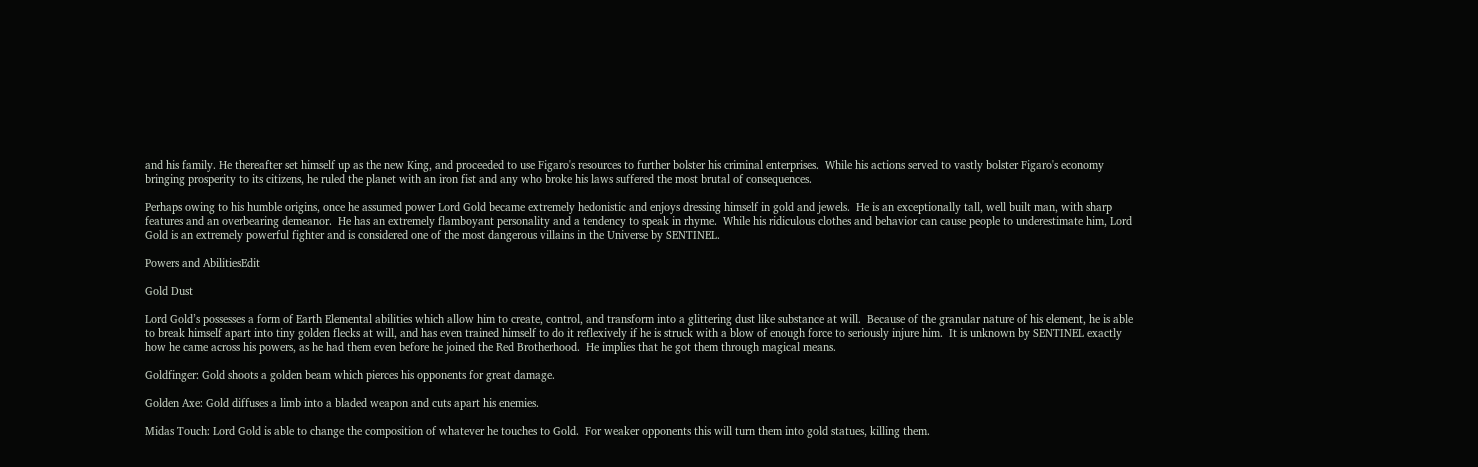and his family. He thereafter set himself up as the new King, and proceeded to use Figaro's resources to further bolster his criminal enterprises.  While his actions served to vastly bolster Figaro's economy bringing prosperity to its citizens, he ruled the planet with an iron fist and any who broke his laws suffered the most brutal of consequences.

Perhaps owing to his humble origins, once he assumed power Lord Gold became extremely hedonistic and enjoys dressing himself in gold and jewels.  He is an exceptionally tall, well built man, with sharp features and an overbearing demeanor.  He has an extremely flamboyant personality and a tendency to speak in rhyme.  While his ridiculous clothes and behavior can cause people to underestimate him, Lord Gold is an extremely powerful fighter and is considered one of the most dangerous villains in the Universe by SENTINEL.

Powers and AbilitiesEdit

Gold Dust

Lord Gold’s possesses a form of Earth Elemental abilities which allow him to create, control, and transform into a glittering dust like substance at will.  Because of the granular nature of his element, he is able to break himself apart into tiny golden flecks at will, and has even trained himself to do it reflexively if he is struck with a blow of enough force to seriously injure him.  It is unknown by SENTINEL exactly how he came across his powers, as he had them even before he joined the Red Brotherhood.  He implies that he got them through magical means.

Goldfinger: Gold shoots a golden beam which pierces his opponents for great damage.

Golden Axe: Gold diffuses a limb into a bladed weapon and cuts apart his enemies.

Midas Touch: Lord Gold is able to change the composition of whatever he touches to Gold.  For weaker opponents this will turn them into gold statues, killing them.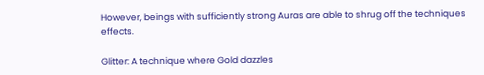However, beings with sufficiently strong Auras are able to shrug off the techniques effects.

Glitter: A technique where Gold dazzles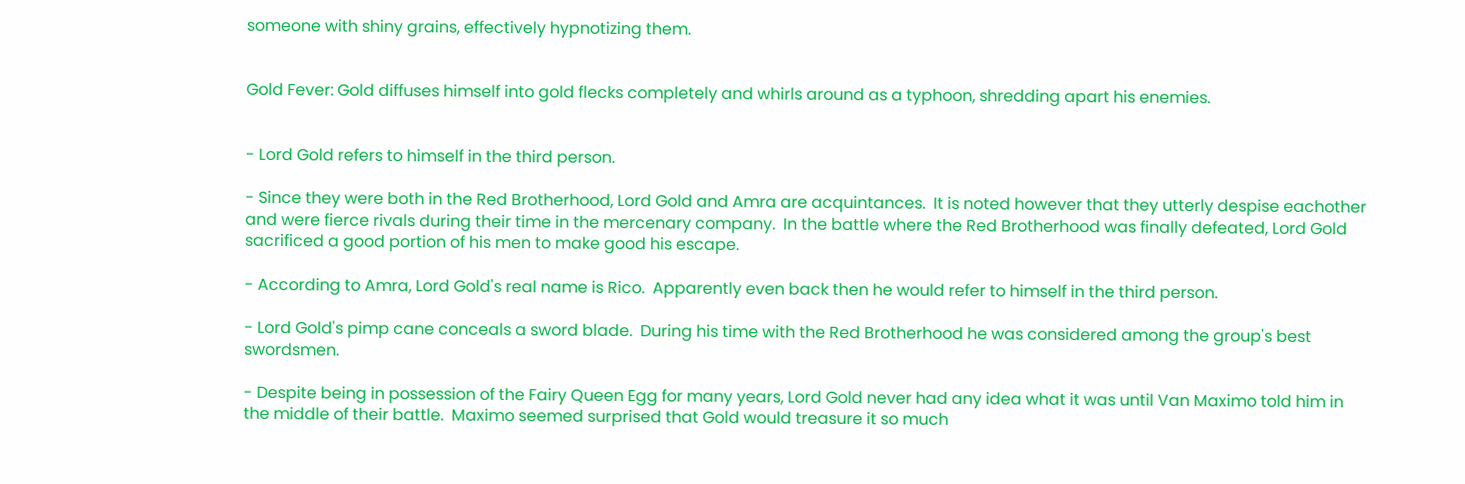someone with shiny grains, effectively hypnotizing them.


Gold Fever: Gold diffuses himself into gold flecks completely and whirls around as a typhoon, shredding apart his enemies.


- Lord Gold refers to himself in the third person.

- Since they were both in the Red Brotherhood, Lord Gold and Amra are acquintances.  It is noted however that they utterly despise eachother and were fierce rivals during their time in the mercenary company.  In the battle where the Red Brotherhood was finally defeated, Lord Gold sacrificed a good portion of his men to make good his escape.

- According to Amra, Lord Gold's real name is Rico.  Apparently even back then he would refer to himself in the third person.

- Lord Gold's pimp cane conceals a sword blade.  During his time with the Red Brotherhood he was considered among the group's best swordsmen.

- Despite being in possession of the Fairy Queen Egg for many years, Lord Gold never had any idea what it was until Van Maximo told him in the middle of their battle.  Maximo seemed surprised that Gold would treasure it so much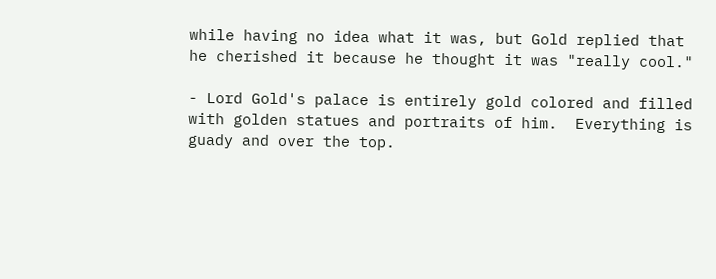while having no idea what it was, but Gold replied that he cherished it because he thought it was "really cool."

- Lord Gold's palace is entirely gold colored and filled with golden statues and portraits of him.  Everything is guady and over the top.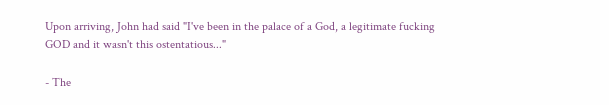Upon arriving, John had said "I've been in the palace of a God, a legitimate fucking GOD and it wasn't this ostentatious..."

- The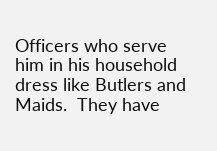Officers who serve him in his household dress like Butlers and Maids.  They have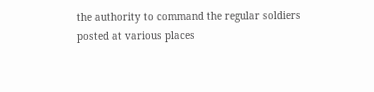the authority to command the regular soldiers posted at various places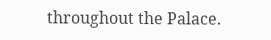throughout the Palace.